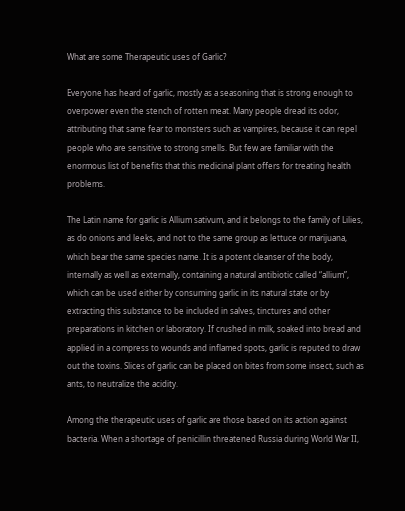What are some Therapeutic uses of Garlic?

Everyone has heard of garlic, mostly as a seasoning that is strong enough to overpower even the stench of rotten meat. Many people dread its odor, attributing that same fear to monsters such as vampires, because it can repel people who are sensitive to strong smells. But few are familiar with the enormous list of benefits that this medicinal plant offers for treating health problems.

The Latin name for garlic is Allium sativum, and it belongs to the family of Lilies, as do onions and leeks, and not to the same group as lettuce or marijuana, which bear the same species name. It is a potent cleanser of the body, internally as well as externally, containing a natural antibiotic called “allium”, which can be used either by consuming garlic in its natural state or by extracting this substance to be included in salves, tinctures and other preparations in kitchen or laboratory. If crushed in milk, soaked into bread and applied in a compress to wounds and inflamed spots, garlic is reputed to draw out the toxins. Slices of garlic can be placed on bites from some insect, such as ants, to neutralize the acidity.

Among the therapeutic uses of garlic are those based on its action against bacteria. When a shortage of penicillin threatened Russia during World War II,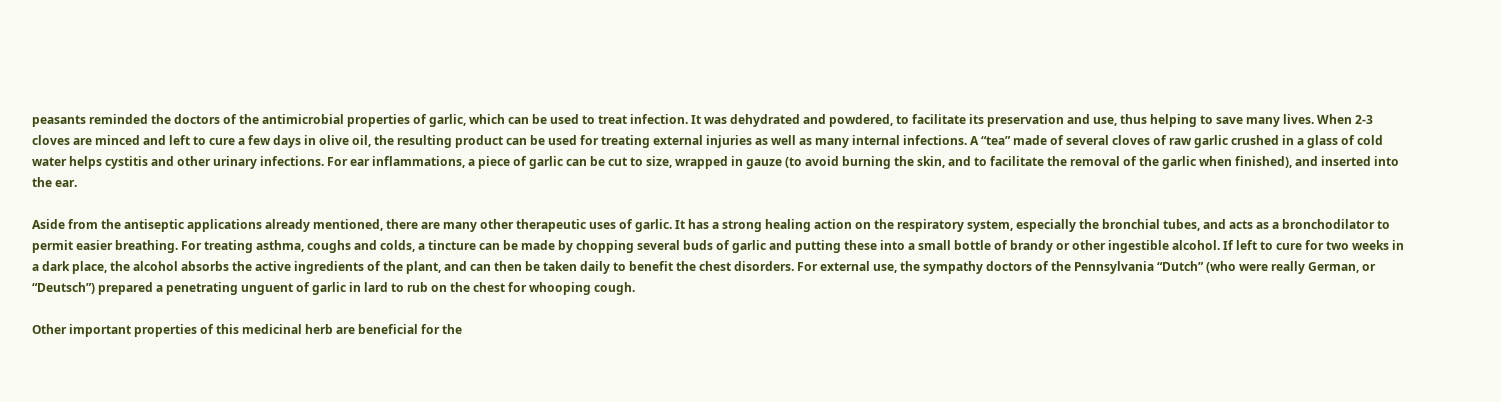peasants reminded the doctors of the antimicrobial properties of garlic, which can be used to treat infection. It was dehydrated and powdered, to facilitate its preservation and use, thus helping to save many lives. When 2-3 cloves are minced and left to cure a few days in olive oil, the resulting product can be used for treating external injuries as well as many internal infections. A “tea” made of several cloves of raw garlic crushed in a glass of cold water helps cystitis and other urinary infections. For ear inflammations, a piece of garlic can be cut to size, wrapped in gauze (to avoid burning the skin, and to facilitate the removal of the garlic when finished), and inserted into the ear.

Aside from the antiseptic applications already mentioned, there are many other therapeutic uses of garlic. It has a strong healing action on the respiratory system, especially the bronchial tubes, and acts as a bronchodilator to permit easier breathing. For treating asthma, coughs and colds, a tincture can be made by chopping several buds of garlic and putting these into a small bottle of brandy or other ingestible alcohol. If left to cure for two weeks in a dark place, the alcohol absorbs the active ingredients of the plant, and can then be taken daily to benefit the chest disorders. For external use, the sympathy doctors of the Pennsylvania “Dutch” (who were really German, or “Deutsch”) prepared a penetrating unguent of garlic in lard to rub on the chest for whooping cough.

Other important properties of this medicinal herb are beneficial for the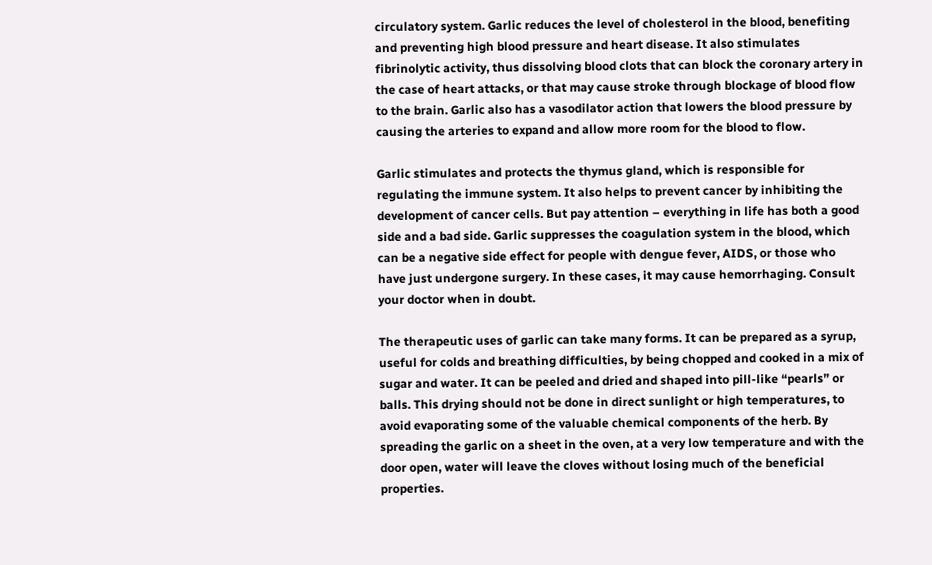circulatory system. Garlic reduces the level of cholesterol in the blood, benefiting and preventing high blood pressure and heart disease. It also stimulates fibrinolytic activity, thus dissolving blood clots that can block the coronary artery in the case of heart attacks, or that may cause stroke through blockage of blood flow to the brain. Garlic also has a vasodilator action that lowers the blood pressure by causing the arteries to expand and allow more room for the blood to flow.

Garlic stimulates and protects the thymus gland, which is responsible for regulating the immune system. It also helps to prevent cancer by inhibiting the development of cancer cells. But pay attention – everything in life has both a good side and a bad side. Garlic suppresses the coagulation system in the blood, which can be a negative side effect for people with dengue fever, AIDS, or those who have just undergone surgery. In these cases, it may cause hemorrhaging. Consult your doctor when in doubt.

The therapeutic uses of garlic can take many forms. It can be prepared as a syrup, useful for colds and breathing difficulties, by being chopped and cooked in a mix of sugar and water. It can be peeled and dried and shaped into pill-like “pearls” or balls. This drying should not be done in direct sunlight or high temperatures, to avoid evaporating some of the valuable chemical components of the herb. By spreading the garlic on a sheet in the oven, at a very low temperature and with the door open, water will leave the cloves without losing much of the beneficial properties.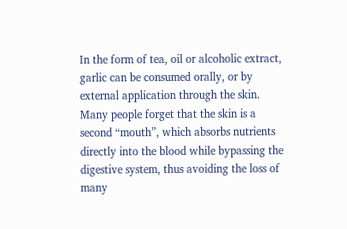In the form of tea, oil or alcoholic extract, garlic can be consumed orally, or by external application through the skin. Many people forget that the skin is a second “mouth”, which absorbs nutrients directly into the blood while bypassing the digestive system, thus avoiding the loss of many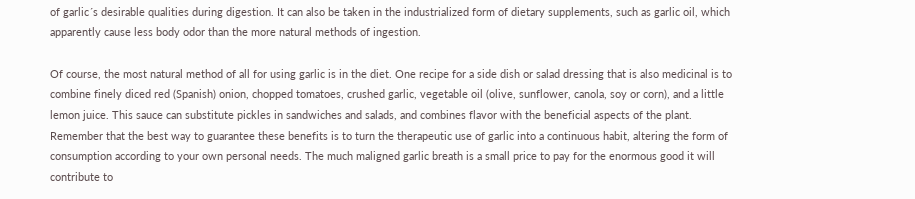of garlic´s desirable qualities during digestion. It can also be taken in the industrialized form of dietary supplements, such as garlic oil, which apparently cause less body odor than the more natural methods of ingestion.

Of course, the most natural method of all for using garlic is in the diet. One recipe for a side dish or salad dressing that is also medicinal is to combine finely diced red (Spanish) onion, chopped tomatoes, crushed garlic, vegetable oil (olive, sunflower, canola, soy or corn), and a little lemon juice. This sauce can substitute pickles in sandwiches and salads, and combines flavor with the beneficial aspects of the plant. Remember that the best way to guarantee these benefits is to turn the therapeutic use of garlic into a continuous habit, altering the form of consumption according to your own personal needs. The much maligned garlic breath is a small price to pay for the enormous good it will contribute to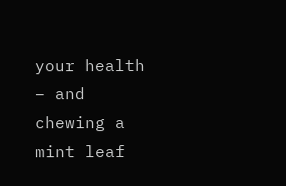your health – and chewing a mint leaf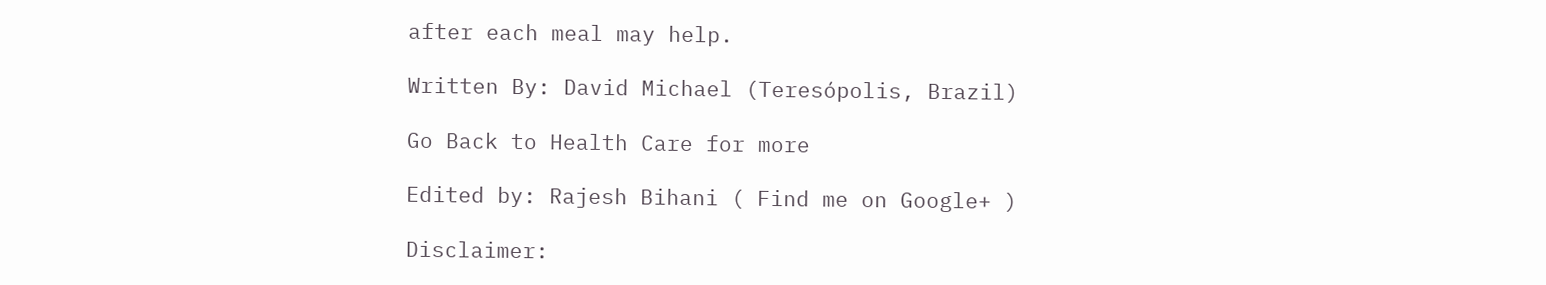after each meal may help.

Written By: David Michael (Teresópolis, Brazil)

Go Back to Health Care for more

Edited by: Rajesh Bihani ( Find me on Google+ )

Disclaimer: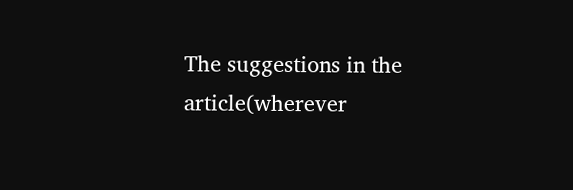The suggestions in the article(wherever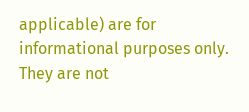applicable) are for informational purposes only. They are not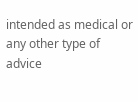intended as medical or any other type of advice